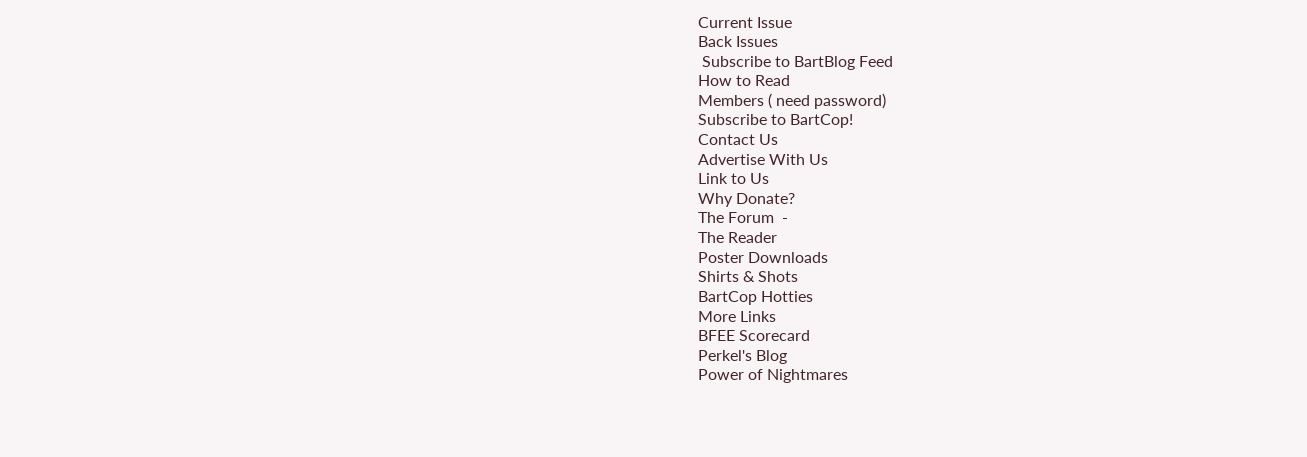Current Issue
Back Issues
 Subscribe to BartBlog Feed
How to Read
Members ( need password)
Subscribe to BartCop!
Contact Us
Advertise With Us
Link to Us
Why Donate?
The Forum  -
The Reader
Poster Downloads
Shirts & Shots
BartCop Hotties
More Links
BFEE Scorecard
Perkel's Blog
Power of Nightmares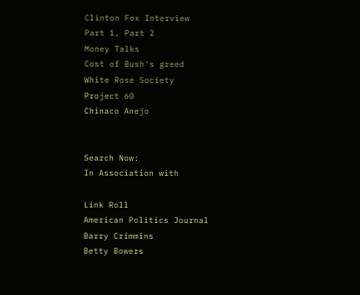Clinton Fox Interview
Part 1, Part 2
Money Talks
Cost of Bush's greed
White Rose Society
Project 60
Chinaco Anejo


Search Now:
In Association with

Link Roll
American Politics Journal
Barry Crimmins
Betty Bowers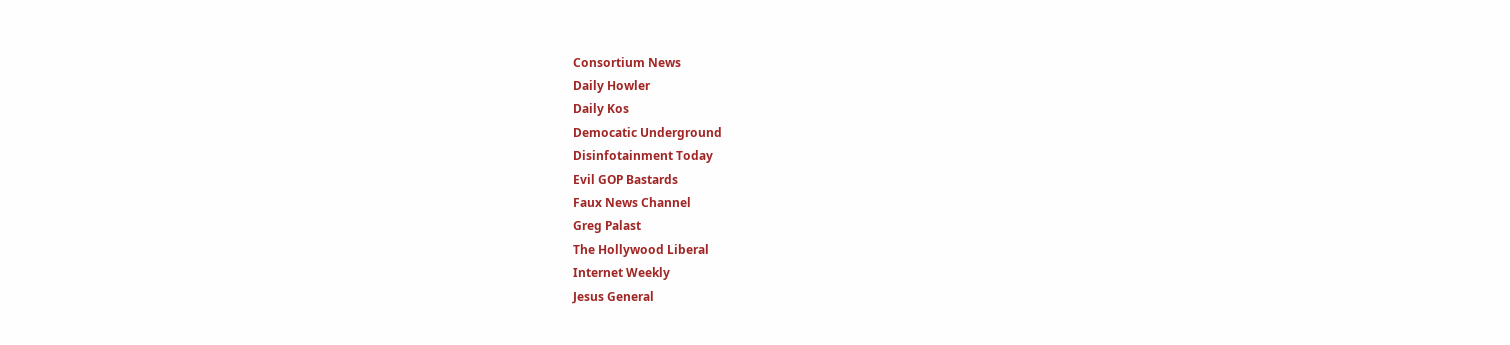Consortium News
Daily Howler
Daily Kos
Democatic Underground
Disinfotainment Today
Evil GOP Bastards
Faux News Channel
Greg Palast
The Hollywood Liberal
Internet Weekly
Jesus General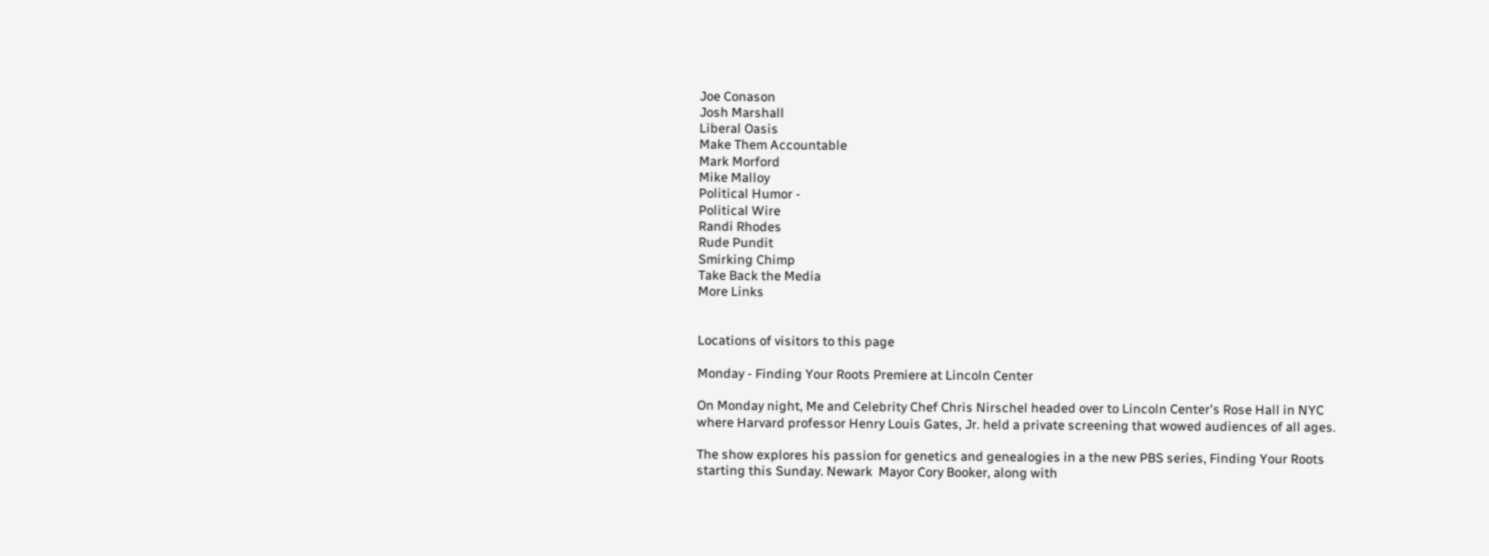Joe Conason
Josh Marshall
Liberal Oasis
Make Them Accountable
Mark Morford
Mike Malloy
Political Humor -
Political Wire
Randi Rhodes
Rude Pundit
Smirking Chimp
Take Back the Media
More Links


Locations of visitors to this page

Monday - Finding Your Roots Premiere at Lincoln Center

On Monday night, Me and Celebrity Chef Chris Nirschel headed over to Lincoln Center's Rose Hall in NYC
where Harvard professor Henry Louis Gates, Jr. held a private screening that wowed audiences of all ages.

The show explores his passion for genetics and genealogies in a the new PBS series, Finding Your Roots
starting this Sunday. Newark  Mayor Cory Booker, along with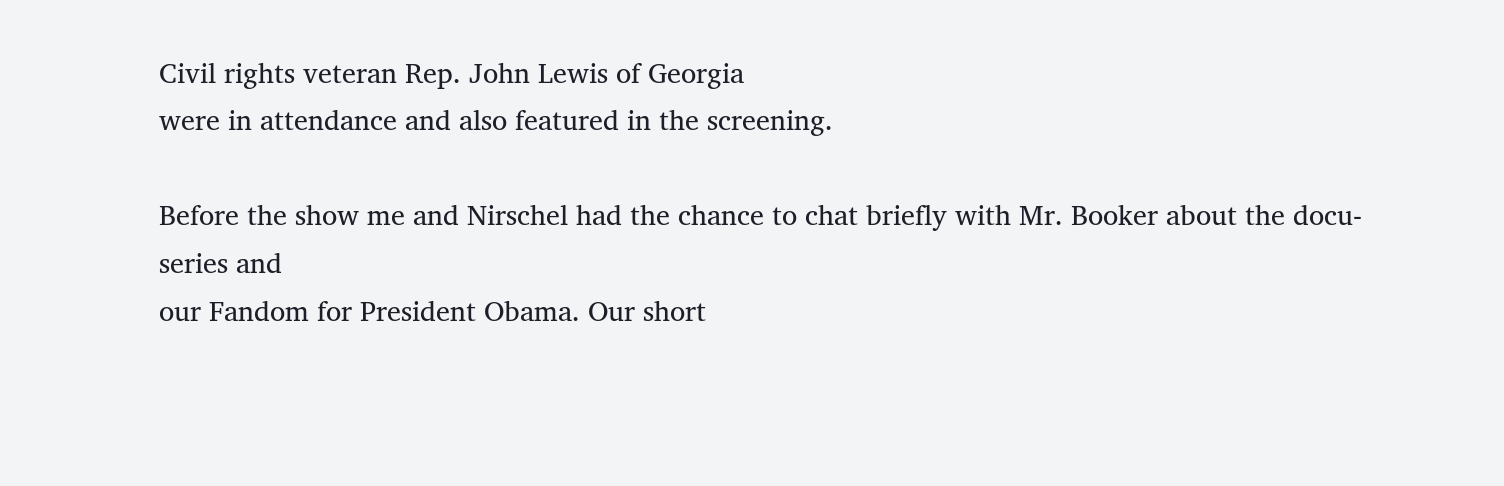Civil rights veteran Rep. John Lewis of Georgia
were in attendance and also featured in the screening.

Before the show me and Nirschel had the chance to chat briefly with Mr. Booker about the docu-series and
our Fandom for President Obama. Our short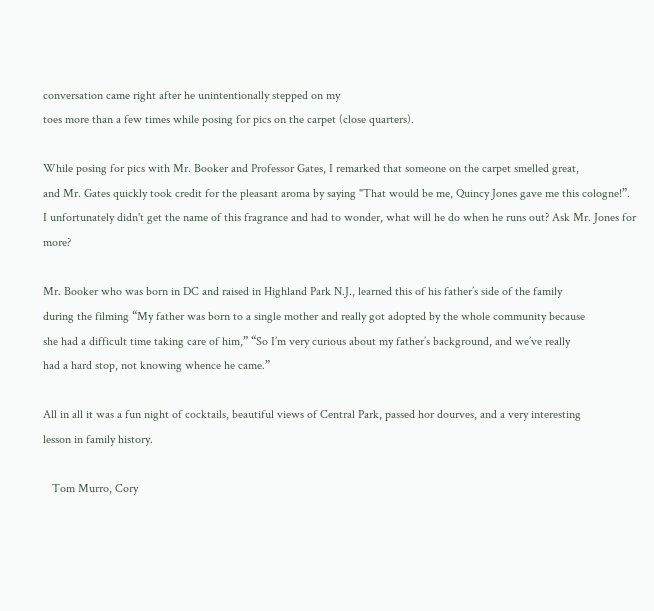conversation came right after he unintentionally stepped on my
toes more than a few times while posing for pics on the carpet (close quarters).

While posing for pics with Mr. Booker and Professor Gates, I remarked that someone on the carpet smelled great,
and Mr. Gates quickly took credit for the pleasant aroma by saying "That would be me, Quincy Jones gave me this cologne!”.
I unfortunately didn't get the name of this fragrance and had to wonder, what will he do when he runs out? Ask Mr. Jones for more?

Mr. Booker who was born in DC and raised in Highland Park N.J., learned this of his father’s side of the family
during the filming “My father was born to a single mother and really got adopted by the whole community because
she had a difficult time taking care of him,” “So I’m very curious about my father’s background, and we’ve really
had a hard stop, not knowing whence he came.”

All in all it was a fun night of cocktails, beautiful views of Central Park, passed hor dourves, and a very interesting
lesson in family history.

   Tom Murro, Cory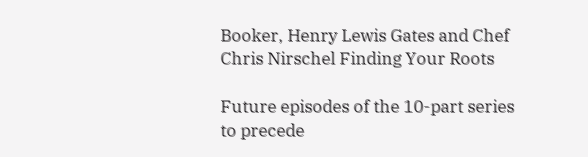Booker, Henry Lewis Gates and Chef Chris Nirschel Finding Your Roots

Future episodes of the 10-part series to precede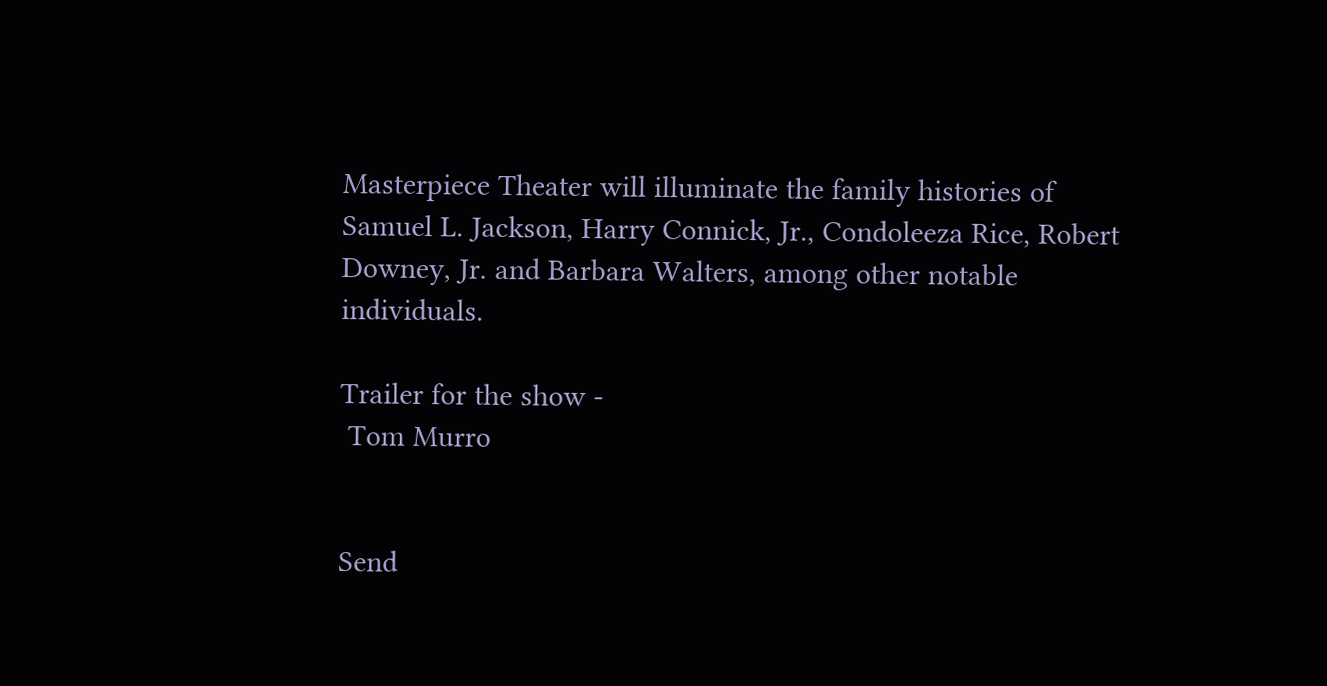Masterpiece Theater will illuminate the family histories of
Samuel L. Jackson, Harry Connick, Jr., Condoleeza Rice, Robert Downey, Jr. and Barbara Walters, among other notable individuals.

Trailer for the show -
 Tom Murro


Send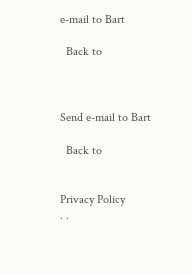e-mail to Bart

  Back to



Send e-mail to Bart

  Back to


Privacy Policy
. .